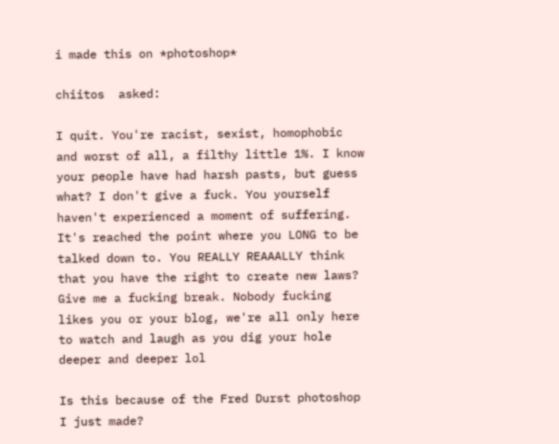i made this on *photoshop*

chiitos  asked:

I quit. You're racist, sexist, homophobic and worst of all, a filthy little 1%. I know your people have had harsh pasts, but guess what? I don't give a fuck. You yourself haven't experienced a moment of suffering. It's reached the point where you LONG to be talked down to. You REALLY REAAALLY think that you have the right to create new laws? Give me a fucking break. Nobody fucking likes you or your blog, we're all only here to watch and laugh as you dig your hole deeper and deeper lol

Is this because of the Fred Durst photoshop I just made?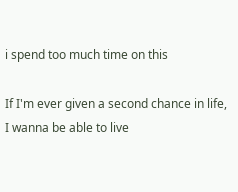i spend too much time on this

If I'm ever given a second chance in life,
I wanna be able to live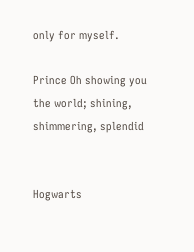only for myself.

Prince Oh showing you the world; shining, shimmering, splendid


Hogwarts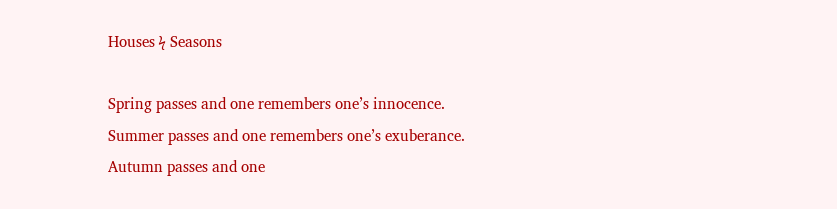Houses ϟ Seasons

Spring passes and one remembers one’s innocence.
Summer passes and one remembers one’s exuberance.
Autumn passes and one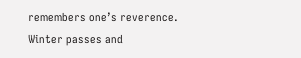remembers one’s reverence.
Winter passes and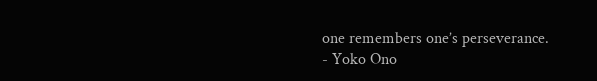one remembers one’s perseverance.
- Yoko Ono